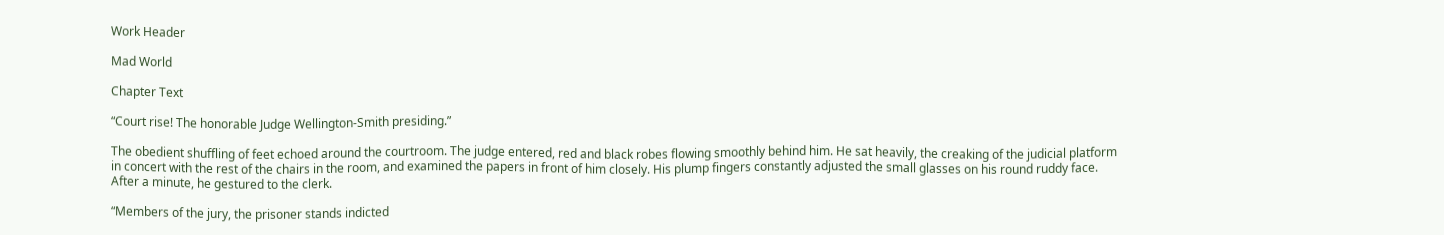Work Header

Mad World

Chapter Text

“Court rise! The honorable Judge Wellington-Smith presiding.”

The obedient shuffling of feet echoed around the courtroom. The judge entered, red and black robes flowing smoothly behind him. He sat heavily, the creaking of the judicial platform in concert with the rest of the chairs in the room, and examined the papers in front of him closely. His plump fingers constantly adjusted the small glasses on his round ruddy face. After a minute, he gestured to the clerk.

“Members of the jury, the prisoner stands indicted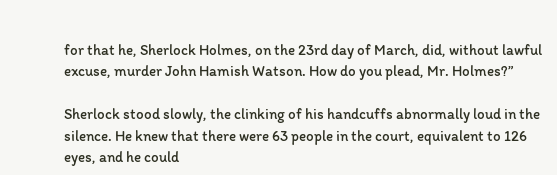for that he, Sherlock Holmes, on the 23rd day of March, did, without lawful excuse, murder John Hamish Watson. How do you plead, Mr. Holmes?”

Sherlock stood slowly, the clinking of his handcuffs abnormally loud in the silence. He knew that there were 63 people in the court, equivalent to 126 eyes, and he could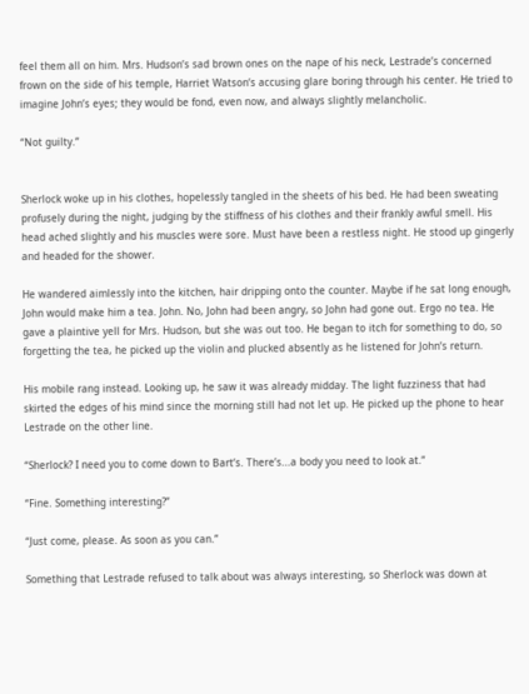feel them all on him. Mrs. Hudson’s sad brown ones on the nape of his neck, Lestrade’s concerned frown on the side of his temple, Harriet Watson’s accusing glare boring through his center. He tried to imagine John’s eyes; they would be fond, even now, and always slightly melancholic.

“Not guilty.”


Sherlock woke up in his clothes, hopelessly tangled in the sheets of his bed. He had been sweating profusely during the night, judging by the stiffness of his clothes and their frankly awful smell. His head ached slightly and his muscles were sore. Must have been a restless night. He stood up gingerly and headed for the shower.

He wandered aimlessly into the kitchen, hair dripping onto the counter. Maybe if he sat long enough, John would make him a tea. John. No, John had been angry, so John had gone out. Ergo no tea. He gave a plaintive yell for Mrs. Hudson, but she was out too. He began to itch for something to do, so forgetting the tea, he picked up the violin and plucked absently as he listened for John’s return.

His mobile rang instead. Looking up, he saw it was already midday. The light fuzziness that had skirted the edges of his mind since the morning still had not let up. He picked up the phone to hear Lestrade on the other line.

“Sherlock? I need you to come down to Bart’s. There’s...a body you need to look at.”

“Fine. Something interesting?”

“Just come, please. As soon as you can.”

Something that Lestrade refused to talk about was always interesting, so Sherlock was down at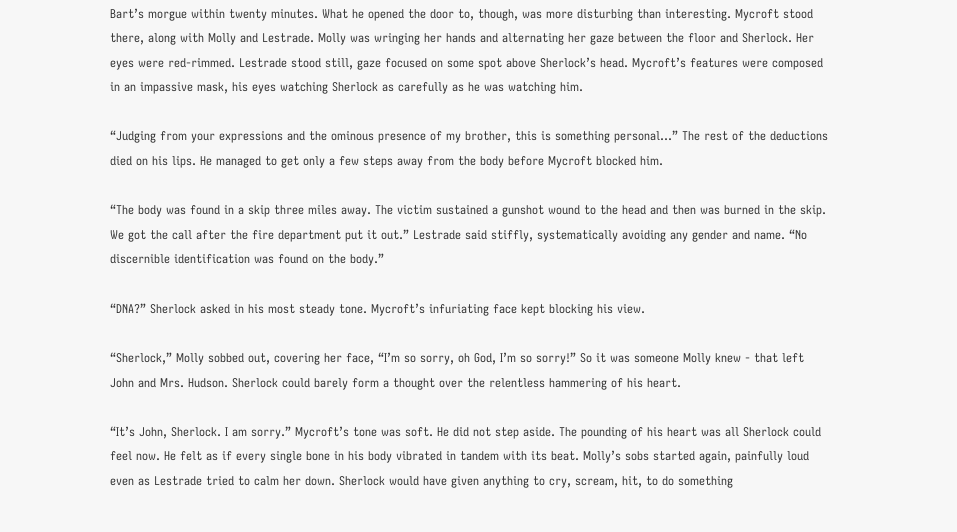Bart’s morgue within twenty minutes. What he opened the door to, though, was more disturbing than interesting. Mycroft stood there, along with Molly and Lestrade. Molly was wringing her hands and alternating her gaze between the floor and Sherlock. Her eyes were red-rimmed. Lestrade stood still, gaze focused on some spot above Sherlock’s head. Mycroft’s features were composed in an impassive mask, his eyes watching Sherlock as carefully as he was watching him.

“Judging from your expressions and the ominous presence of my brother, this is something personal...” The rest of the deductions died on his lips. He managed to get only a few steps away from the body before Mycroft blocked him.

“The body was found in a skip three miles away. The victim sustained a gunshot wound to the head and then was burned in the skip. We got the call after the fire department put it out.” Lestrade said stiffly, systematically avoiding any gender and name. “No discernible identification was found on the body.”

“DNA?” Sherlock asked in his most steady tone. Mycroft’s infuriating face kept blocking his view.

“Sherlock,” Molly sobbed out, covering her face, “I’m so sorry, oh God, I’m so sorry!” So it was someone Molly knew - that left John and Mrs. Hudson. Sherlock could barely form a thought over the relentless hammering of his heart.

“It’s John, Sherlock. I am sorry.” Mycroft’s tone was soft. He did not step aside. The pounding of his heart was all Sherlock could feel now. He felt as if every single bone in his body vibrated in tandem with its beat. Molly’s sobs started again, painfully loud even as Lestrade tried to calm her down. Sherlock would have given anything to cry, scream, hit, to do something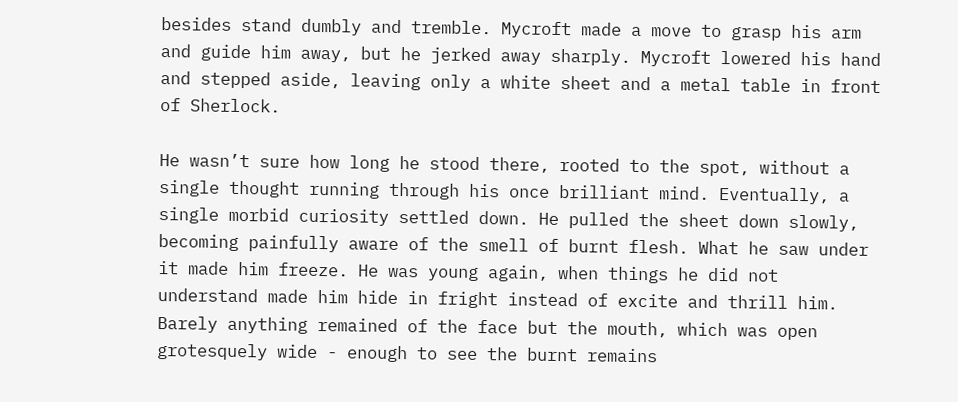besides stand dumbly and tremble. Mycroft made a move to grasp his arm and guide him away, but he jerked away sharply. Mycroft lowered his hand and stepped aside, leaving only a white sheet and a metal table in front of Sherlock.

He wasn’t sure how long he stood there, rooted to the spot, without a single thought running through his once brilliant mind. Eventually, a single morbid curiosity settled down. He pulled the sheet down slowly, becoming painfully aware of the smell of burnt flesh. What he saw under it made him freeze. He was young again, when things he did not understand made him hide in fright instead of excite and thrill him. Barely anything remained of the face but the mouth, which was open grotesquely wide - enough to see the burnt remains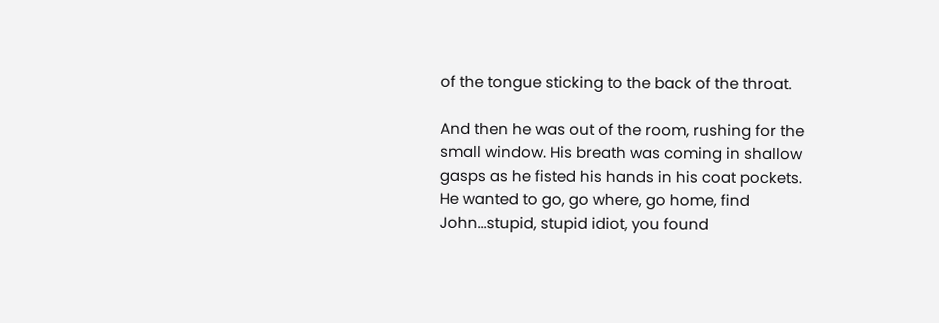of the tongue sticking to the back of the throat.

And then he was out of the room, rushing for the small window. His breath was coming in shallow gasps as he fisted his hands in his coat pockets. He wanted to go, go where, go home, find John...stupid, stupid idiot, you found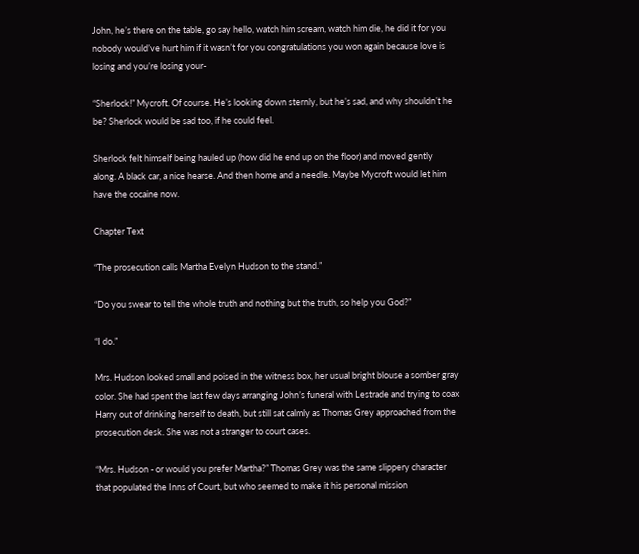John, he’s there on the table, go say hello, watch him scream, watch him die, he did it for you nobody would’ve hurt him if it wasn’t for you congratulations you won again because love is losing and you’re losing your-

“Sherlock!” Mycroft. Of course. He’s looking down sternly, but he’s sad, and why shouldn’t he be? Sherlock would be sad too, if he could feel.

Sherlock felt himself being hauled up (how did he end up on the floor) and moved gently along. A black car, a nice hearse. And then home and a needle. Maybe Mycroft would let him have the cocaine now.

Chapter Text

“The prosecution calls Martha Evelyn Hudson to the stand.”

“Do you swear to tell the whole truth and nothing but the truth, so help you God?”

“I do.”

Mrs. Hudson looked small and poised in the witness box, her usual bright blouse a somber gray color. She had spent the last few days arranging John’s funeral with Lestrade and trying to coax Harry out of drinking herself to death, but still sat calmly as Thomas Grey approached from the prosecution desk. She was not a stranger to court cases.

“Mrs. Hudson - or would you prefer Martha?” Thomas Grey was the same slippery character that populated the Inns of Court, but who seemed to make it his personal mission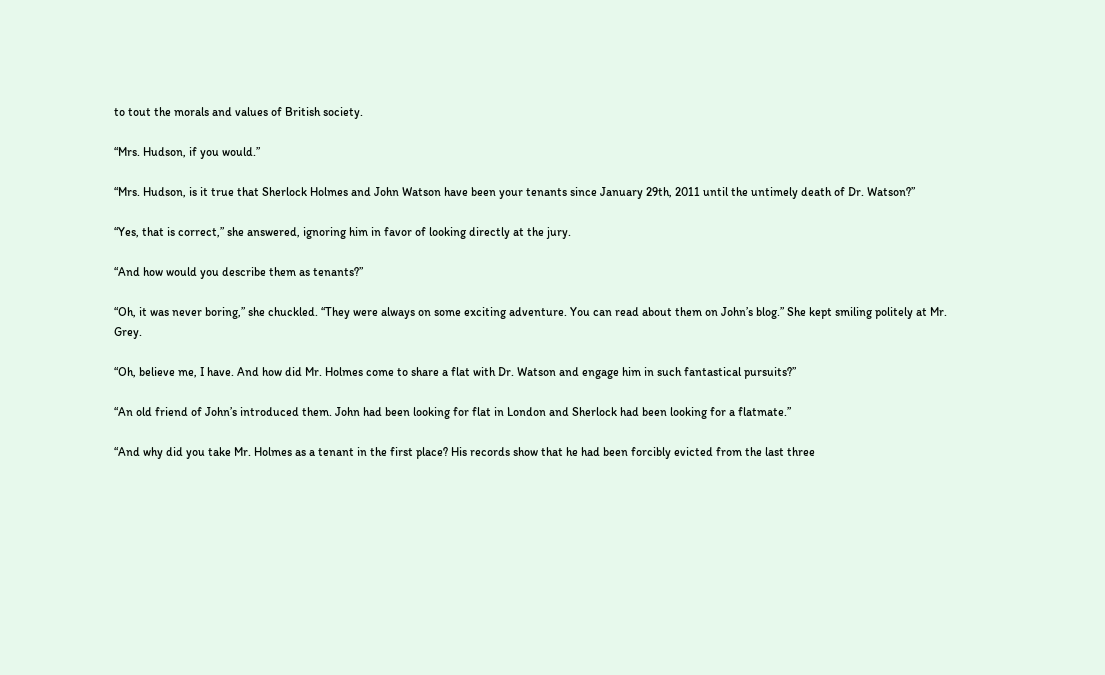to tout the morals and values of British society.

“Mrs. Hudson, if you would.”

“Mrs. Hudson, is it true that Sherlock Holmes and John Watson have been your tenants since January 29th, 2011 until the untimely death of Dr. Watson?”

“Yes, that is correct,” she answered, ignoring him in favor of looking directly at the jury.

“And how would you describe them as tenants?”

“Oh, it was never boring,” she chuckled. “They were always on some exciting adventure. You can read about them on John’s blog.” She kept smiling politely at Mr. Grey.

“Oh, believe me, I have. And how did Mr. Holmes come to share a flat with Dr. Watson and engage him in such fantastical pursuits?”

“An old friend of John’s introduced them. John had been looking for flat in London and Sherlock had been looking for a flatmate.”

“And why did you take Mr. Holmes as a tenant in the first place? His records show that he had been forcibly evicted from the last three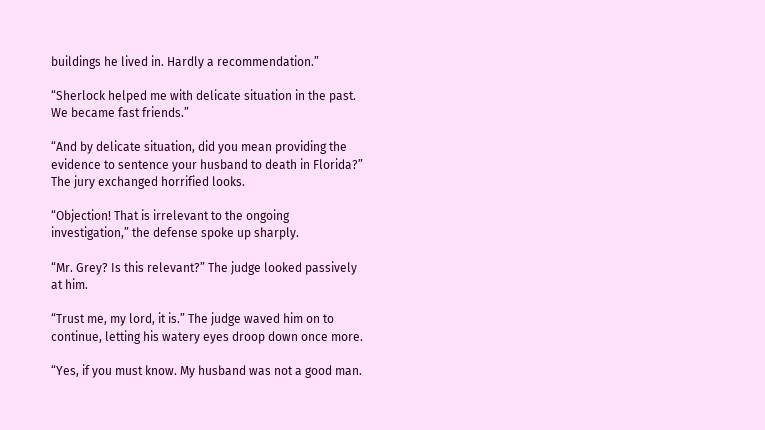buildings he lived in. Hardly a recommendation.”

“Sherlock helped me with delicate situation in the past. We became fast friends.”

“And by delicate situation, did you mean providing the evidence to sentence your husband to death in Florida?” The jury exchanged horrified looks.

“Objection! That is irrelevant to the ongoing investigation,” the defense spoke up sharply.

“Mr. Grey? Is this relevant?” The judge looked passively at him.

“Trust me, my lord, it is.” The judge waved him on to continue, letting his watery eyes droop down once more.

“Yes, if you must know. My husband was not a good man.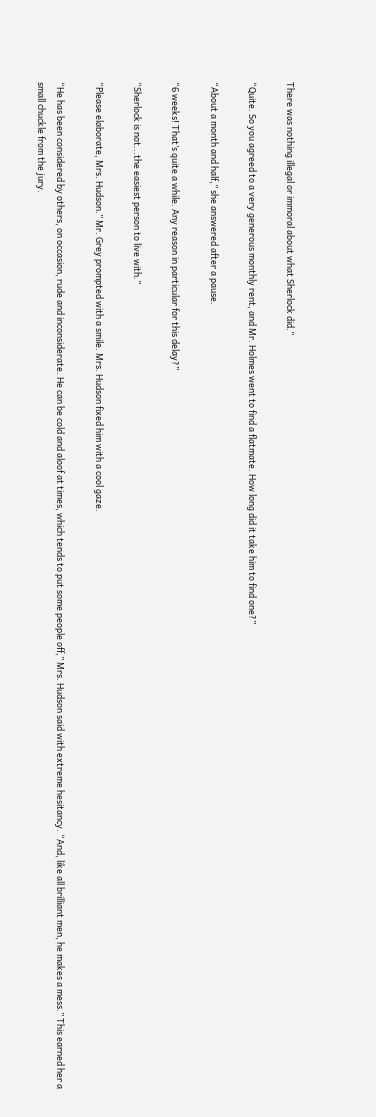There was nothing illegal or immoral about what Sherlock did.”

“Quite. So you agreed to a very generous monthly rent, and Mr. Holmes went to find a flatmate. How long did it take him to find one?”

“About a month and half,” she answered after a pause.

“6 weeks! That’s quite a while. Any reason in particular for this delay?”

“Sherlock is not...the easiest person to live with.”

“Please elaborate, Mrs. Hudson.” Mr. Grey prompted with a smile. Mrs. Hudson fixed him with a cool gaze.

“He has been considered by others, on occasion, rude and inconsiderate. He can be cold and aloof at times, which tends to put some people off,” Mrs. Hudson said with extreme hesitancy. “And, like all brilliant men, he makes a mess.” This earned her a small chuckle from the jury.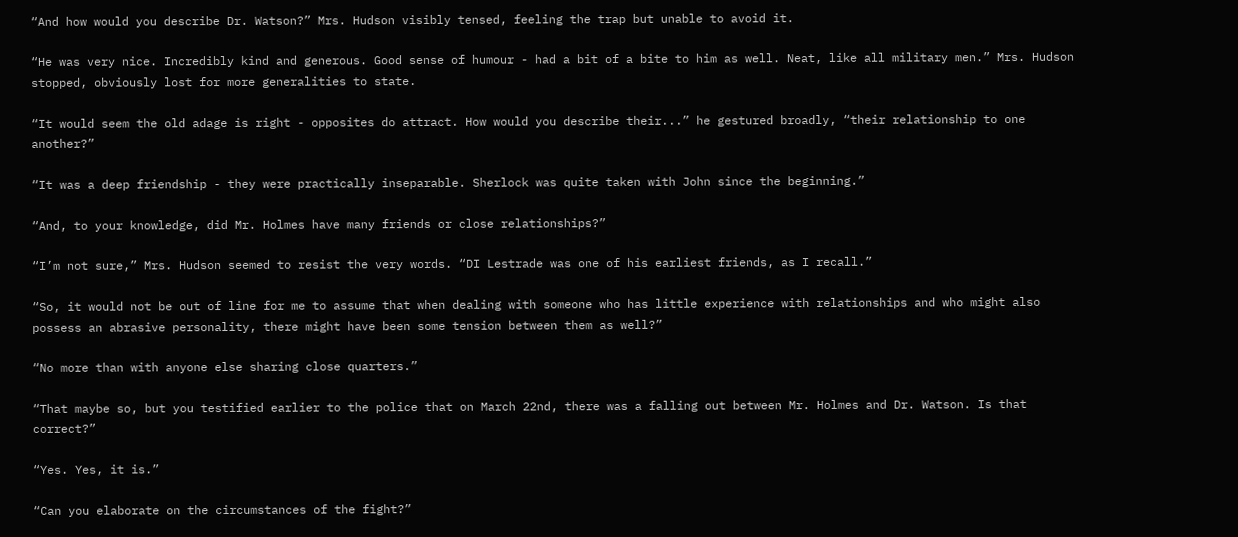“And how would you describe Dr. Watson?” Mrs. Hudson visibly tensed, feeling the trap but unable to avoid it.

“He was very nice. Incredibly kind and generous. Good sense of humour - had a bit of a bite to him as well. Neat, like all military men.” Mrs. Hudson stopped, obviously lost for more generalities to state.

“It would seem the old adage is right - opposites do attract. How would you describe their...” he gestured broadly, “their relationship to one another?”

“It was a deep friendship - they were practically inseparable. Sherlock was quite taken with John since the beginning.”

“And, to your knowledge, did Mr. Holmes have many friends or close relationships?”

“I’m not sure,” Mrs. Hudson seemed to resist the very words. “DI Lestrade was one of his earliest friends, as I recall.”

“So, it would not be out of line for me to assume that when dealing with someone who has little experience with relationships and who might also possess an abrasive personality, there might have been some tension between them as well?”

“No more than with anyone else sharing close quarters.”

“That maybe so, but you testified earlier to the police that on March 22nd, there was a falling out between Mr. Holmes and Dr. Watson. Is that correct?”

“Yes. Yes, it is.”

“Can you elaborate on the circumstances of the fight?”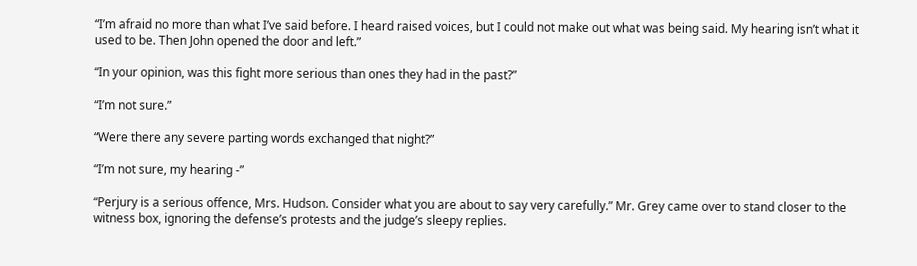“I’m afraid no more than what I’ve said before. I heard raised voices, but I could not make out what was being said. My hearing isn’t what it used to be. Then John opened the door and left.”

“In your opinion, was this fight more serious than ones they had in the past?”

“I’m not sure.”

“Were there any severe parting words exchanged that night?”

“I’m not sure, my hearing -”

“Perjury is a serious offence, Mrs. Hudson. Consider what you are about to say very carefully.” Mr. Grey came over to stand closer to the witness box, ignoring the defense’s protests and the judge’s sleepy replies.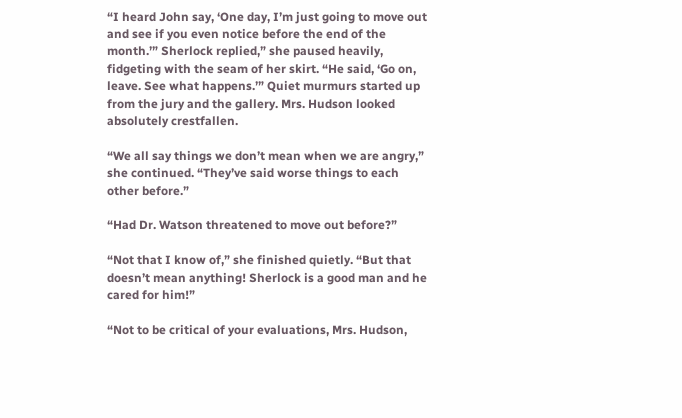“I heard John say, ‘One day, I’m just going to move out and see if you even notice before the end of the month.’” Sherlock replied,” she paused heavily, fidgeting with the seam of her skirt. “He said, ‘Go on, leave. See what happens.’” Quiet murmurs started up from the jury and the gallery. Mrs. Hudson looked absolutely crestfallen.

“We all say things we don’t mean when we are angry,” she continued. “They’ve said worse things to each other before.”

“Had Dr. Watson threatened to move out before?”

“Not that I know of,” she finished quietly. “But that doesn’t mean anything! Sherlock is a good man and he cared for him!”

“Not to be critical of your evaluations, Mrs. Hudson,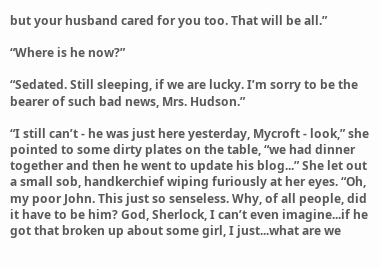but your husband cared for you too. That will be all.”

“Where is he now?”

“Sedated. Still sleeping, if we are lucky. I’m sorry to be the bearer of such bad news, Mrs. Hudson.”

“I still can’t - he was just here yesterday, Mycroft - look,” she pointed to some dirty plates on the table, “we had dinner together and then he went to update his blog...” She let out a small sob, handkerchief wiping furiously at her eyes. “Oh, my poor John. This just so senseless. Why, of all people, did it have to be him? God, Sherlock, I can’t even imagine...if he got that broken up about some girl, I just...what are we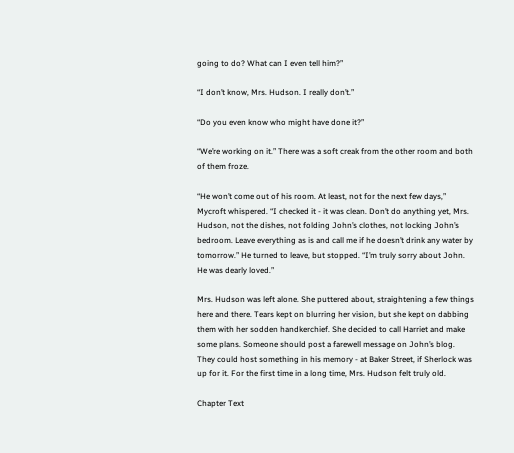going to do? What can I even tell him?”

“I don’t know, Mrs. Hudson. I really don’t.”

“Do you even know who might have done it?”

“We’re working on it.” There was a soft creak from the other room and both of them froze.

“He won’t come out of his room. At least, not for the next few days,” Mycroft whispered. “I checked it - it was clean. Don’t do anything yet, Mrs. Hudson, not the dishes, not folding John’s clothes, not locking John’s bedroom. Leave everything as is and call me if he doesn’t drink any water by tomorrow.” He turned to leave, but stopped. “I’m truly sorry about John. He was dearly loved.”

Mrs. Hudson was left alone. She puttered about, straightening a few things here and there. Tears kept on blurring her vision, but she kept on dabbing them with her sodden handkerchief. She decided to call Harriet and make some plans. Someone should post a farewell message on John’s blog. They could host something in his memory - at Baker Street, if Sherlock was up for it. For the first time in a long time, Mrs. Hudson felt truly old.

Chapter Text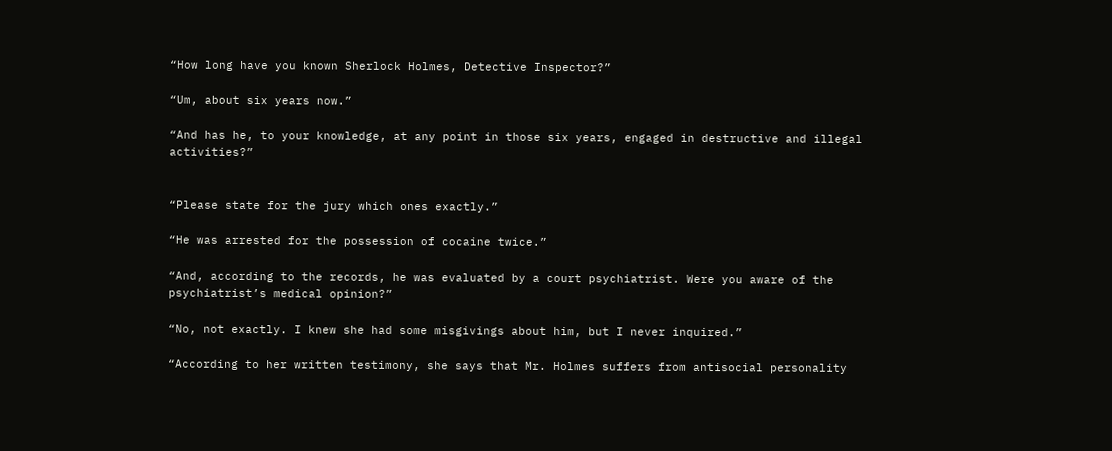“How long have you known Sherlock Holmes, Detective Inspector?”

“Um, about six years now.”

“And has he, to your knowledge, at any point in those six years, engaged in destructive and illegal activities?”


“Please state for the jury which ones exactly.”

“He was arrested for the possession of cocaine twice.”

“And, according to the records, he was evaluated by a court psychiatrist. Were you aware of the psychiatrist’s medical opinion?”

“No, not exactly. I knew she had some misgivings about him, but I never inquired.”

“According to her written testimony, she says that Mr. Holmes suffers from antisocial personality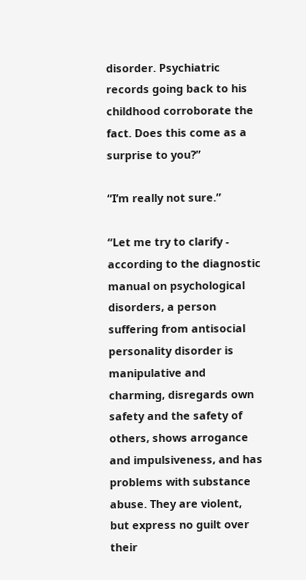disorder. Psychiatric records going back to his childhood corroborate the fact. Does this come as a surprise to you?”

“I’m really not sure.”

“Let me try to clarify - according to the diagnostic manual on psychological disorders, a person suffering from antisocial personality disorder is manipulative and charming, disregards own safety and the safety of others, shows arrogance and impulsiveness, and has problems with substance abuse. They are violent, but express no guilt over their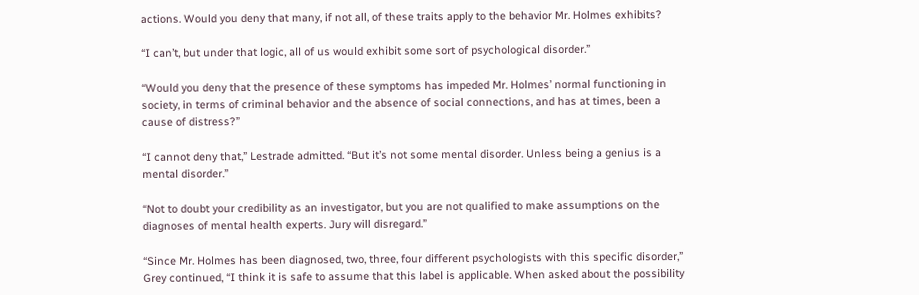actions. Would you deny that many, if not all, of these traits apply to the behavior Mr. Holmes exhibits?

“I can’t, but under that logic, all of us would exhibit some sort of psychological disorder.”

“Would you deny that the presence of these symptoms has impeded Mr. Holmes’ normal functioning in society, in terms of criminal behavior and the absence of social connections, and has at times, been a cause of distress?”

“I cannot deny that,” Lestrade admitted. “But it’s not some mental disorder. Unless being a genius is a mental disorder.”

“Not to doubt your credibility as an investigator, but you are not qualified to make assumptions on the diagnoses of mental health experts. Jury will disregard.”

“Since Mr. Holmes has been diagnosed, two, three, four different psychologists with this specific disorder,” Grey continued, “I think it is safe to assume that this label is applicable. When asked about the possibility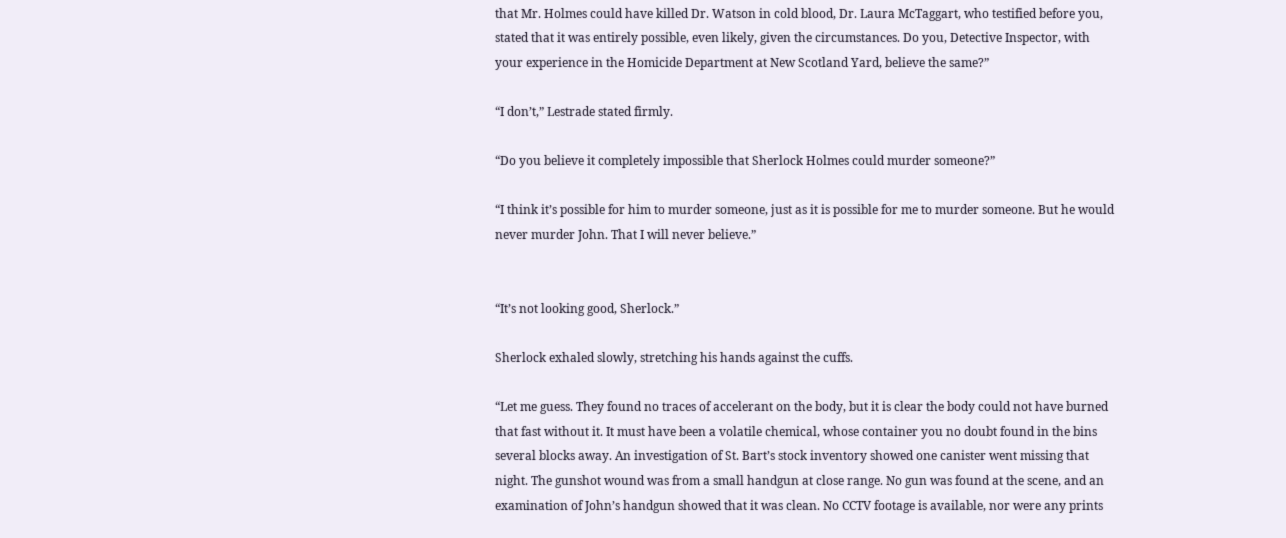that Mr. Holmes could have killed Dr. Watson in cold blood, Dr. Laura McTaggart, who testified before you, stated that it was entirely possible, even likely, given the circumstances. Do you, Detective Inspector, with your experience in the Homicide Department at New Scotland Yard, believe the same?”

“I don’t,” Lestrade stated firmly.

“Do you believe it completely impossible that Sherlock Holmes could murder someone?”

“I think it’s possible for him to murder someone, just as it is possible for me to murder someone. But he would never murder John. That I will never believe.”


“It’s not looking good, Sherlock.”

Sherlock exhaled slowly, stretching his hands against the cuffs.

“Let me guess. They found no traces of accelerant on the body, but it is clear the body could not have burned that fast without it. It must have been a volatile chemical, whose container you no doubt found in the bins several blocks away. An investigation of St. Bart’s stock inventory showed one canister went missing that night. The gunshot wound was from a small handgun at close range. No gun was found at the scene, and an examination of John’s handgun showed that it was clean. No CCTV footage is available, nor were any prints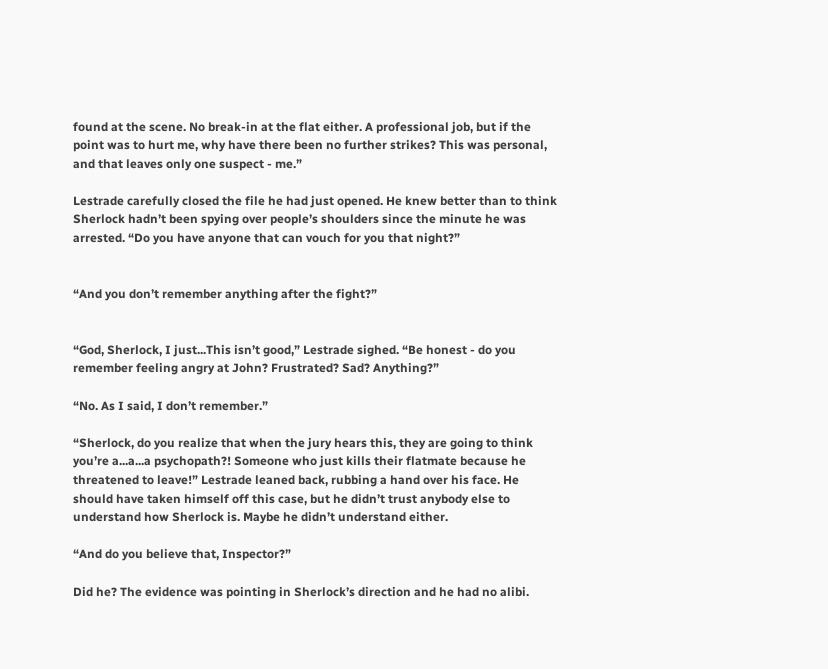found at the scene. No break-in at the flat either. A professional job, but if the point was to hurt me, why have there been no further strikes? This was personal, and that leaves only one suspect - me.”

Lestrade carefully closed the file he had just opened. He knew better than to think Sherlock hadn’t been spying over people’s shoulders since the minute he was arrested. “Do you have anyone that can vouch for you that night?”


“And you don’t remember anything after the fight?”


“God, Sherlock, I just...This isn’t good,” Lestrade sighed. “Be honest - do you remember feeling angry at John? Frustrated? Sad? Anything?”

“No. As I said, I don’t remember.”

“Sherlock, do you realize that when the jury hears this, they are going to think you’re a...a...a psychopath?! Someone who just kills their flatmate because he threatened to leave!” Lestrade leaned back, rubbing a hand over his face. He should have taken himself off this case, but he didn’t trust anybody else to understand how Sherlock is. Maybe he didn’t understand either.

“And do you believe that, Inspector?”

Did he? The evidence was pointing in Sherlock’s direction and he had no alibi.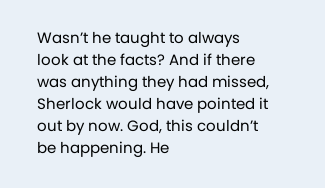Wasn’t he taught to always look at the facts? And if there was anything they had missed, Sherlock would have pointed it out by now. God, this couldn’t be happening. He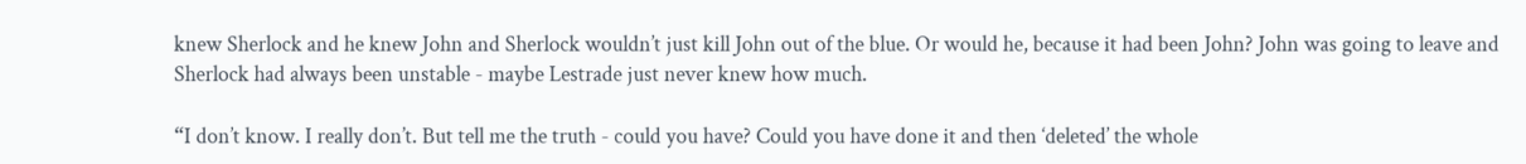knew Sherlock and he knew John and Sherlock wouldn’t just kill John out of the blue. Or would he, because it had been John? John was going to leave and Sherlock had always been unstable - maybe Lestrade just never knew how much.

“I don’t know. I really don’t. But tell me the truth - could you have? Could you have done it and then ‘deleted’ the whole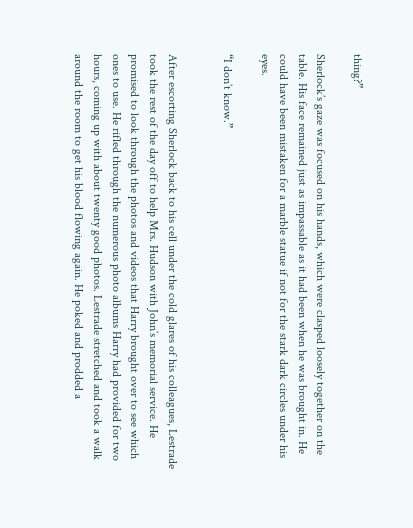thing?”

Sherlock’s gaze was focused on his hands, which were clasped loosely together on the table. His face remained just as impassable as it had been when he was brought in. He could have been mistaken for a marble statue if not for the stark dark circles under his eyes.

“I don’t know.”


After escorting Sherlock back to his cell under the cold glares of his colleagues, Lestrade took the rest of the day off to help Mrs. Hudson with John’s memorial service. He promised to look through the photos and videos that Harry brought over to see which ones to use. He rifled through the numerous photo albums Harry had provided for two hours, coming up with about twenty good photos. Lestrade stretched and took a walk around the room to get his blood flowing again. He poked and prodded a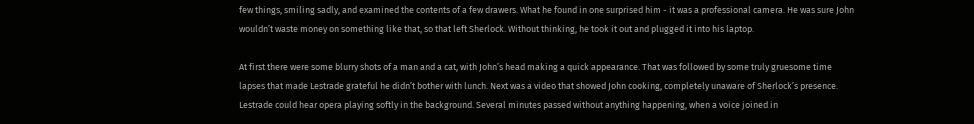few things, smiling sadly, and examined the contents of a few drawers. What he found in one surprised him - it was a professional camera. He was sure John wouldn’t waste money on something like that, so that left Sherlock. Without thinking, he took it out and plugged it into his laptop.

At first there were some blurry shots of a man and a cat, with John’s head making a quick appearance. That was followed by some truly gruesome time lapses that made Lestrade grateful he didn’t bother with lunch. Next was a video that showed John cooking, completely unaware of Sherlock’s presence. Lestrade could hear opera playing softly in the background. Several minutes passed without anything happening, when a voice joined in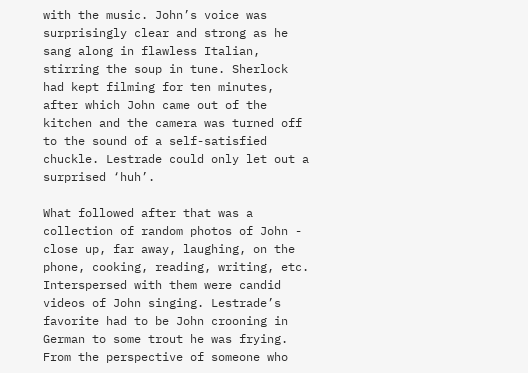with the music. John’s voice was surprisingly clear and strong as he sang along in flawless Italian, stirring the soup in tune. Sherlock had kept filming for ten minutes, after which John came out of the kitchen and the camera was turned off to the sound of a self-satisfied chuckle. Lestrade could only let out a surprised ‘huh’.

What followed after that was a collection of random photos of John - close up, far away, laughing, on the phone, cooking, reading, writing, etc. Interspersed with them were candid videos of John singing. Lestrade’s favorite had to be John crooning in German to some trout he was frying. From the perspective of someone who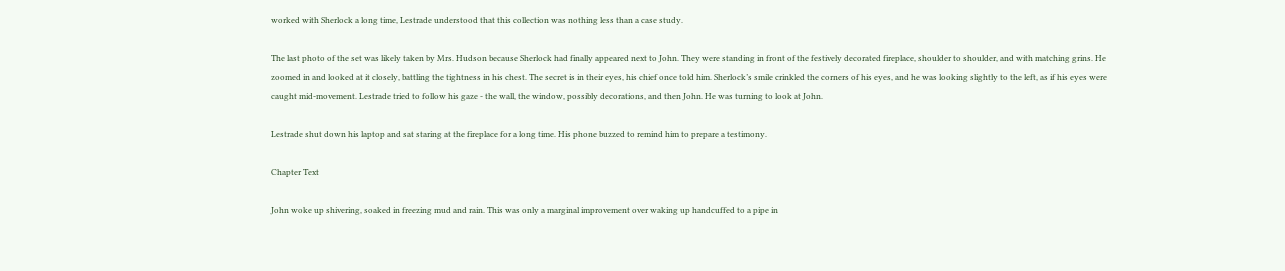worked with Sherlock a long time, Lestrade understood that this collection was nothing less than a case study.

The last photo of the set was likely taken by Mrs. Hudson because Sherlock had finally appeared next to John. They were standing in front of the festively decorated fireplace, shoulder to shoulder, and with matching grins. He zoomed in and looked at it closely, battling the tightness in his chest. The secret is in their eyes, his chief once told him. Sherlock’s smile crinkled the corners of his eyes, and he was looking slightly to the left, as if his eyes were caught mid-movement. Lestrade tried to follow his gaze - the wall, the window, possibly decorations, and then John. He was turning to look at John.

Lestrade shut down his laptop and sat staring at the fireplace for a long time. His phone buzzed to remind him to prepare a testimony.

Chapter Text

John woke up shivering, soaked in freezing mud and rain. This was only a marginal improvement over waking up handcuffed to a pipe in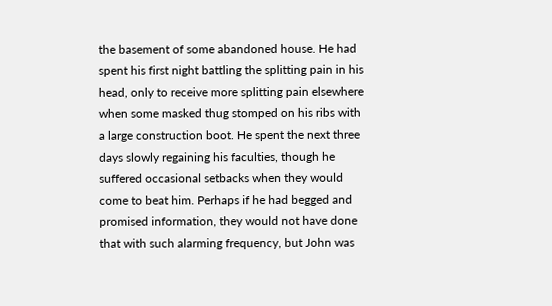the basement of some abandoned house. He had spent his first night battling the splitting pain in his head, only to receive more splitting pain elsewhere when some masked thug stomped on his ribs with a large construction boot. He spent the next three days slowly regaining his faculties, though he suffered occasional setbacks when they would come to beat him. Perhaps if he had begged and promised information, they would not have done that with such alarming frequency, but John was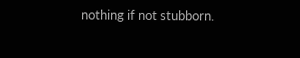nothing if not stubborn.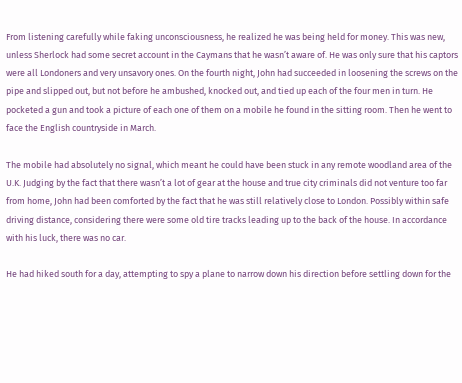From listening carefully while faking unconsciousness, he realized he was being held for money. This was new, unless Sherlock had some secret account in the Caymans that he wasn’t aware of. He was only sure that his captors were all Londoners and very unsavory ones. On the fourth night, John had succeeded in loosening the screws on the pipe and slipped out, but not before he ambushed, knocked out, and tied up each of the four men in turn. He pocketed a gun and took a picture of each one of them on a mobile he found in the sitting room. Then he went to face the English countryside in March.

The mobile had absolutely no signal, which meant he could have been stuck in any remote woodland area of the U.K. Judging by the fact that there wasn’t a lot of gear at the house and true city criminals did not venture too far from home, John had been comforted by the fact that he was still relatively close to London. Possibly within safe driving distance, considering there were some old tire tracks leading up to the back of the house. In accordance with his luck, there was no car.

He had hiked south for a day, attempting to spy a plane to narrow down his direction before settling down for the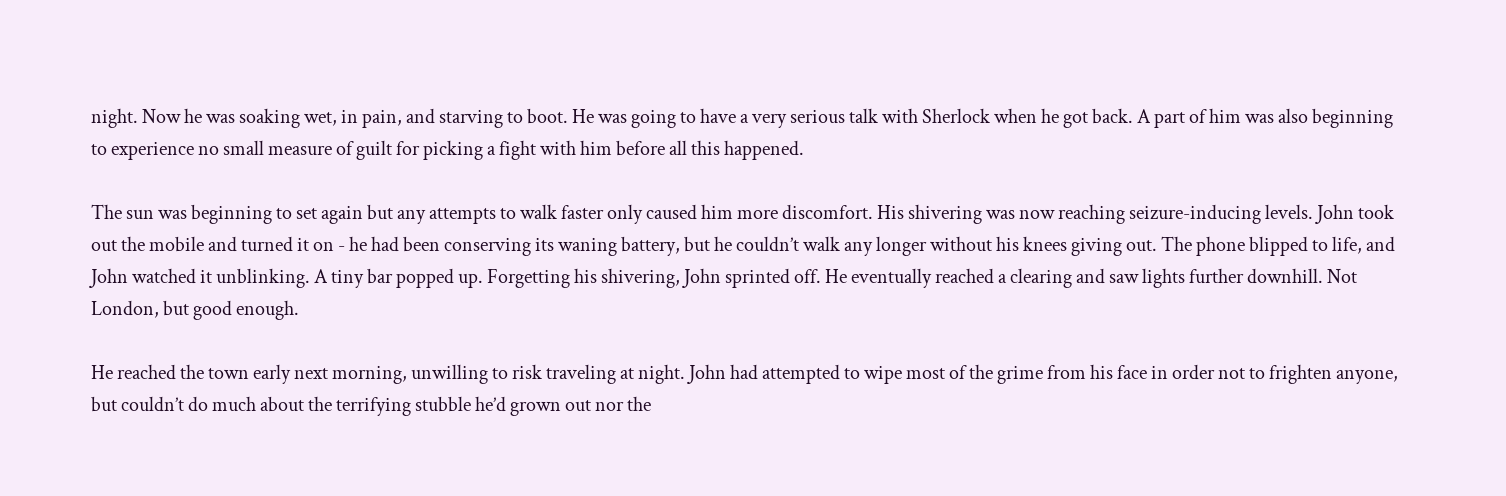night. Now he was soaking wet, in pain, and starving to boot. He was going to have a very serious talk with Sherlock when he got back. A part of him was also beginning to experience no small measure of guilt for picking a fight with him before all this happened.

The sun was beginning to set again but any attempts to walk faster only caused him more discomfort. His shivering was now reaching seizure-inducing levels. John took out the mobile and turned it on - he had been conserving its waning battery, but he couldn’t walk any longer without his knees giving out. The phone blipped to life, and John watched it unblinking. A tiny bar popped up. Forgetting his shivering, John sprinted off. He eventually reached a clearing and saw lights further downhill. Not London, but good enough.

He reached the town early next morning, unwilling to risk traveling at night. John had attempted to wipe most of the grime from his face in order not to frighten anyone, but couldn’t do much about the terrifying stubble he’d grown out nor the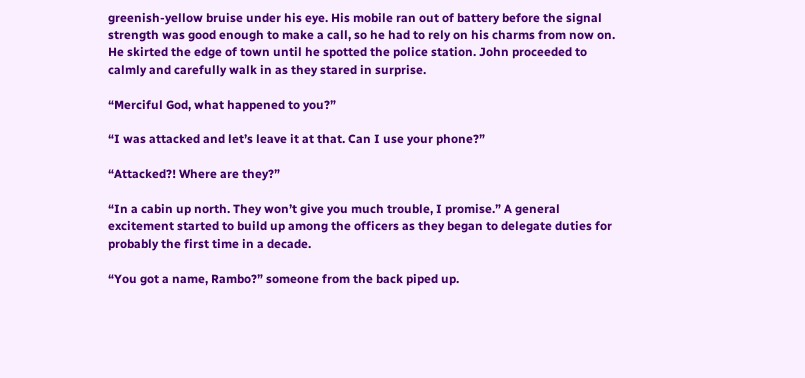greenish-yellow bruise under his eye. His mobile ran out of battery before the signal strength was good enough to make a call, so he had to rely on his charms from now on. He skirted the edge of town until he spotted the police station. John proceeded to calmly and carefully walk in as they stared in surprise.

“Merciful God, what happened to you?”

“I was attacked and let’s leave it at that. Can I use your phone?”

“Attacked?! Where are they?”

“In a cabin up north. They won’t give you much trouble, I promise.” A general excitement started to build up among the officers as they began to delegate duties for probably the first time in a decade.

“You got a name, Rambo?” someone from the back piped up.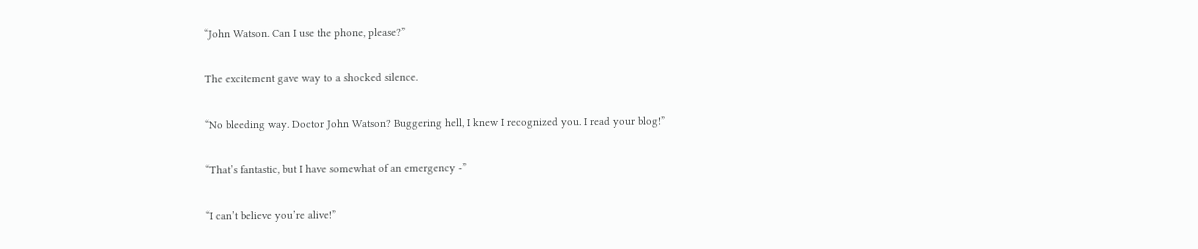“John Watson. Can I use the phone, please?”

The excitement gave way to a shocked silence.

“No bleeding way. Doctor John Watson? Buggering hell, I knew I recognized you. I read your blog!”

“That’s fantastic, but I have somewhat of an emergency -”

“I can’t believe you’re alive!”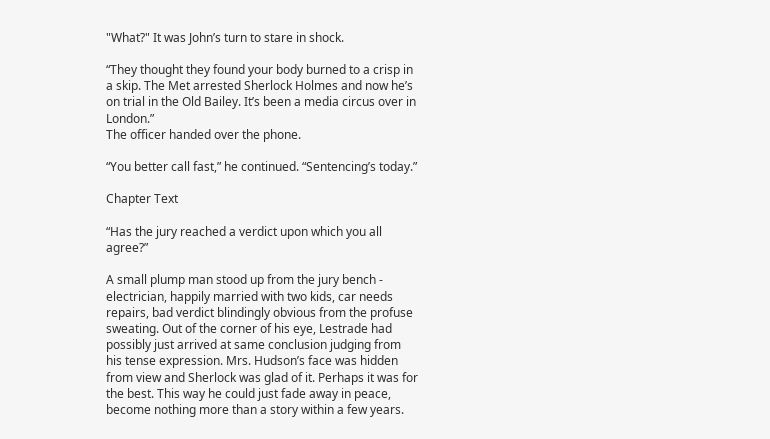"What?" It was John’s turn to stare in shock.

“They thought they found your body burned to a crisp in a skip. The Met arrested Sherlock Holmes and now he’s on trial in the Old Bailey. It’s been a media circus over in London.”
The officer handed over the phone.

“You better call fast,” he continued. “Sentencing’s today.”

Chapter Text

“Has the jury reached a verdict upon which you all agree?”

A small plump man stood up from the jury bench - electrician, happily married with two kids, car needs repairs, bad verdict blindingly obvious from the profuse sweating. Out of the corner of his eye, Lestrade had possibly just arrived at same conclusion judging from his tense expression. Mrs. Hudson’s face was hidden from view and Sherlock was glad of it. Perhaps it was for the best. This way he could just fade away in peace, become nothing more than a story within a few years.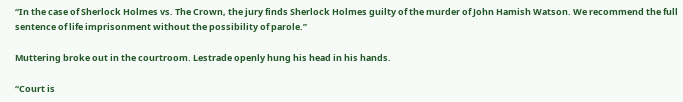“In the case of Sherlock Holmes vs. The Crown, the jury finds Sherlock Holmes guilty of the murder of John Hamish Watson. We recommend the full sentence of life imprisonment without the possibility of parole.”

Muttering broke out in the courtroom. Lestrade openly hung his head in his hands.

“Court is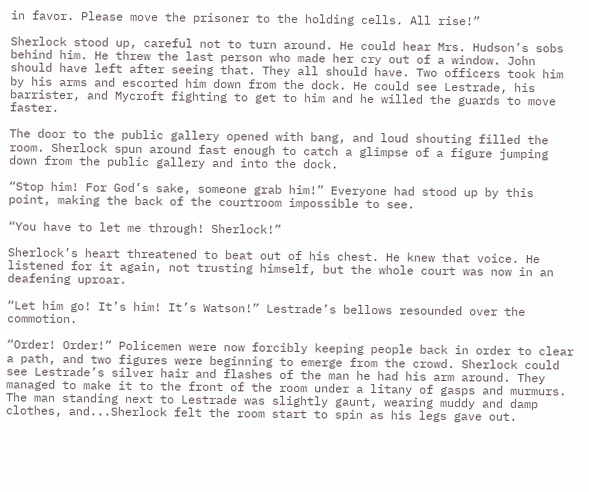in favor. Please move the prisoner to the holding cells. All rise!”

Sherlock stood up, careful not to turn around. He could hear Mrs. Hudson’s sobs behind him. He threw the last person who made her cry out of a window. John should have left after seeing that. They all should have. Two officers took him by his arms and escorted him down from the dock. He could see Lestrade, his barrister, and Mycroft fighting to get to him and he willed the guards to move faster.

The door to the public gallery opened with bang, and loud shouting filled the room. Sherlock spun around fast enough to catch a glimpse of a figure jumping down from the public gallery and into the dock.

“Stop him! For God’s sake, someone grab him!” Everyone had stood up by this point, making the back of the courtroom impossible to see.

“You have to let me through! Sherlock!”

Sherlock’s heart threatened to beat out of his chest. He knew that voice. He listened for it again, not trusting himself, but the whole court was now in an deafening uproar.

“Let him go! It’s him! It’s Watson!” Lestrade’s bellows resounded over the commotion.

“Order! Order!” Policemen were now forcibly keeping people back in order to clear a path, and two figures were beginning to emerge from the crowd. Sherlock could see Lestrade’s silver hair and flashes of the man he had his arm around. They managed to make it to the front of the room under a litany of gasps and murmurs. The man standing next to Lestrade was slightly gaunt, wearing muddy and damp clothes, and...Sherlock felt the room start to spin as his legs gave out.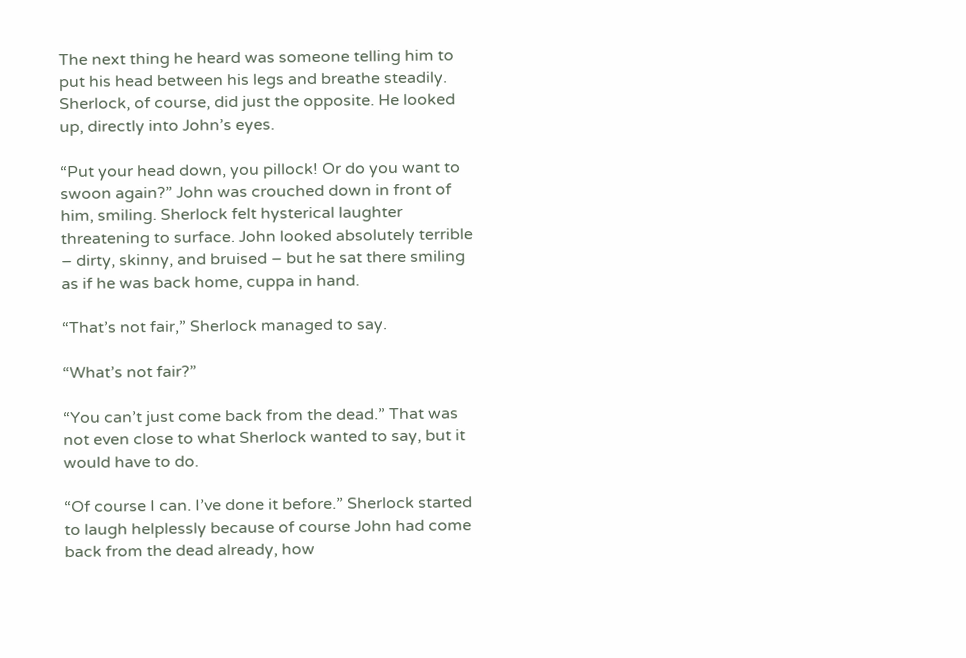The next thing he heard was someone telling him to put his head between his legs and breathe steadily. Sherlock, of course, did just the opposite. He looked up, directly into John’s eyes.

“Put your head down, you pillock! Or do you want to swoon again?” John was crouched down in front of him, smiling. Sherlock felt hysterical laughter threatening to surface. John looked absolutely terrible – dirty, skinny, and bruised – but he sat there smiling as if he was back home, cuppa in hand.

“That’s not fair,” Sherlock managed to say.

“What’s not fair?”

“You can’t just come back from the dead.” That was not even close to what Sherlock wanted to say, but it would have to do.

“Of course I can. I’ve done it before.” Sherlock started to laugh helplessly because of course John had come back from the dead already, how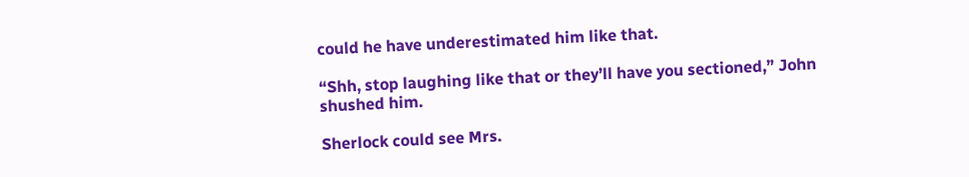could he have underestimated him like that.

“Shh, stop laughing like that or they’ll have you sectioned,” John shushed him.

Sherlock could see Mrs.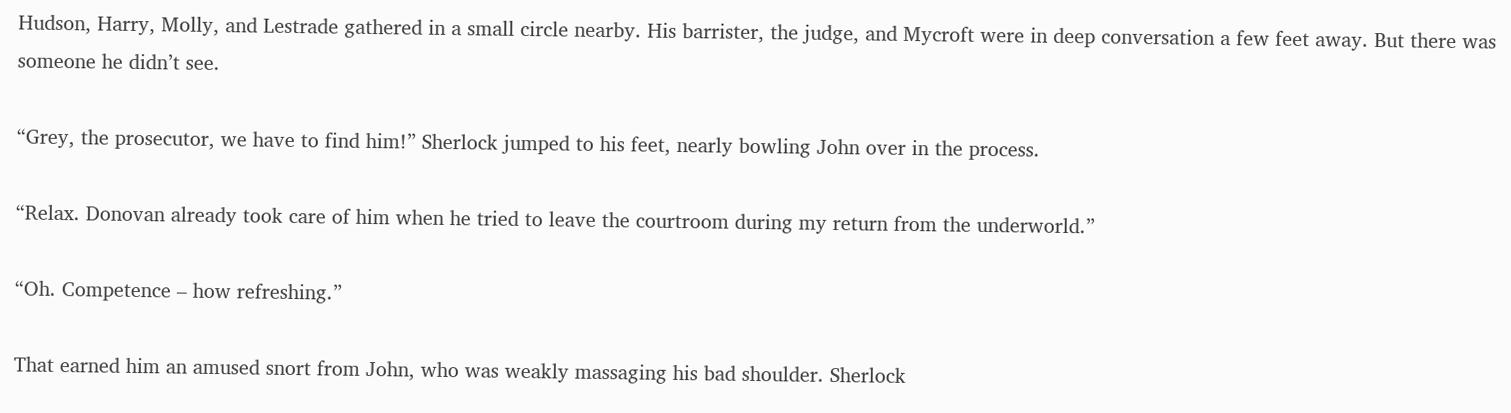Hudson, Harry, Molly, and Lestrade gathered in a small circle nearby. His barrister, the judge, and Mycroft were in deep conversation a few feet away. But there was someone he didn’t see.

“Grey, the prosecutor, we have to find him!” Sherlock jumped to his feet, nearly bowling John over in the process.

“Relax. Donovan already took care of him when he tried to leave the courtroom during my return from the underworld.”

“Oh. Competence – how refreshing.”

That earned him an amused snort from John, who was weakly massaging his bad shoulder. Sherlock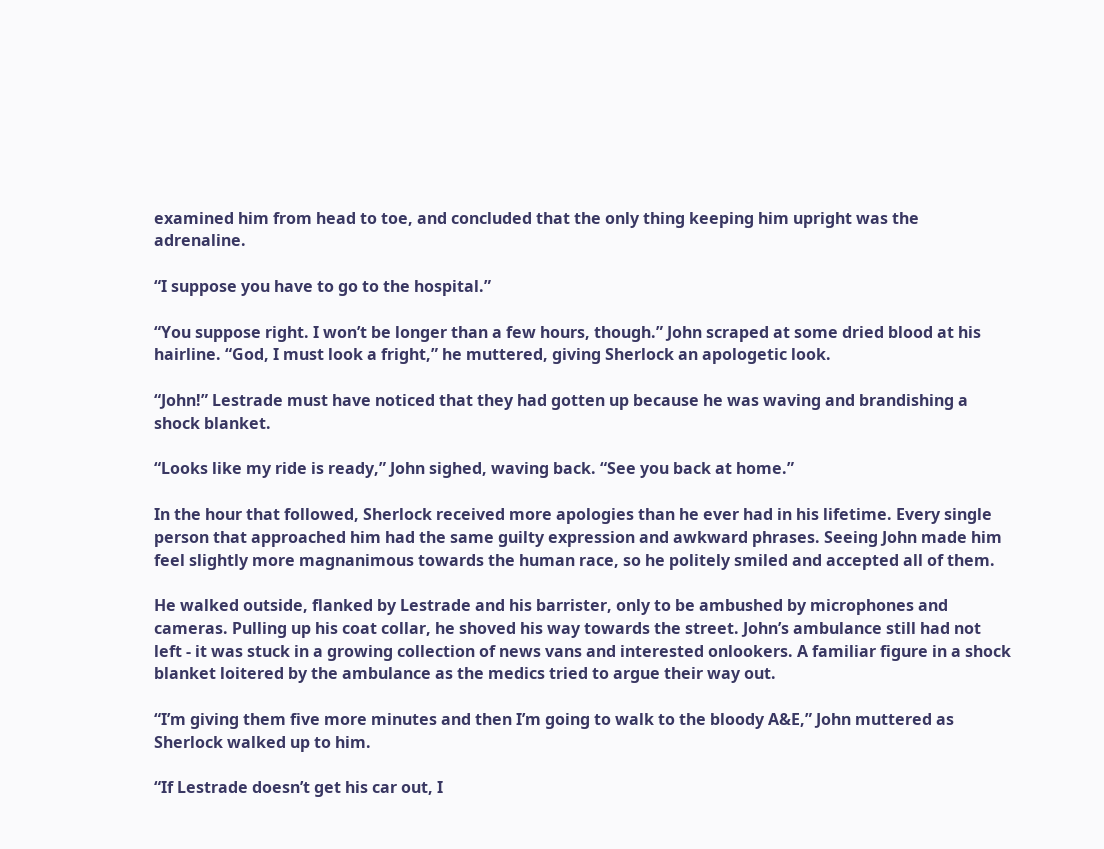examined him from head to toe, and concluded that the only thing keeping him upright was the adrenaline.

“I suppose you have to go to the hospital.”

“You suppose right. I won’t be longer than a few hours, though.” John scraped at some dried blood at his hairline. “God, I must look a fright,” he muttered, giving Sherlock an apologetic look.

“John!” Lestrade must have noticed that they had gotten up because he was waving and brandishing a shock blanket.

“Looks like my ride is ready,” John sighed, waving back. “See you back at home.”

In the hour that followed, Sherlock received more apologies than he ever had in his lifetime. Every single person that approached him had the same guilty expression and awkward phrases. Seeing John made him feel slightly more magnanimous towards the human race, so he politely smiled and accepted all of them.

He walked outside, flanked by Lestrade and his barrister, only to be ambushed by microphones and cameras. Pulling up his coat collar, he shoved his way towards the street. John’s ambulance still had not left - it was stuck in a growing collection of news vans and interested onlookers. A familiar figure in a shock blanket loitered by the ambulance as the medics tried to argue their way out.

“I’m giving them five more minutes and then I’m going to walk to the bloody A&E,” John muttered as Sherlock walked up to him.

“If Lestrade doesn’t get his car out, I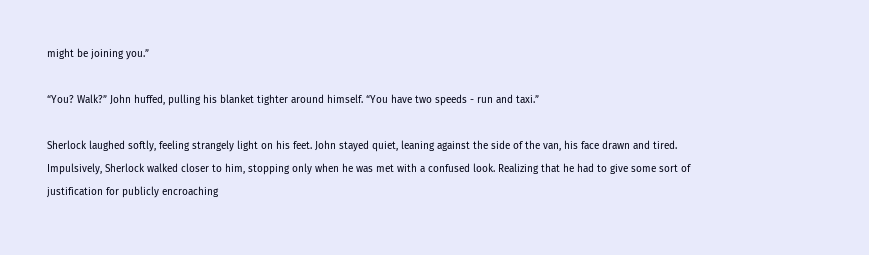might be joining you.”

“You? Walk?” John huffed, pulling his blanket tighter around himself. “You have two speeds - run and taxi.”

Sherlock laughed softly, feeling strangely light on his feet. John stayed quiet, leaning against the side of the van, his face drawn and tired. Impulsively, Sherlock walked closer to him, stopping only when he was met with a confused look. Realizing that he had to give some sort of justification for publicly encroaching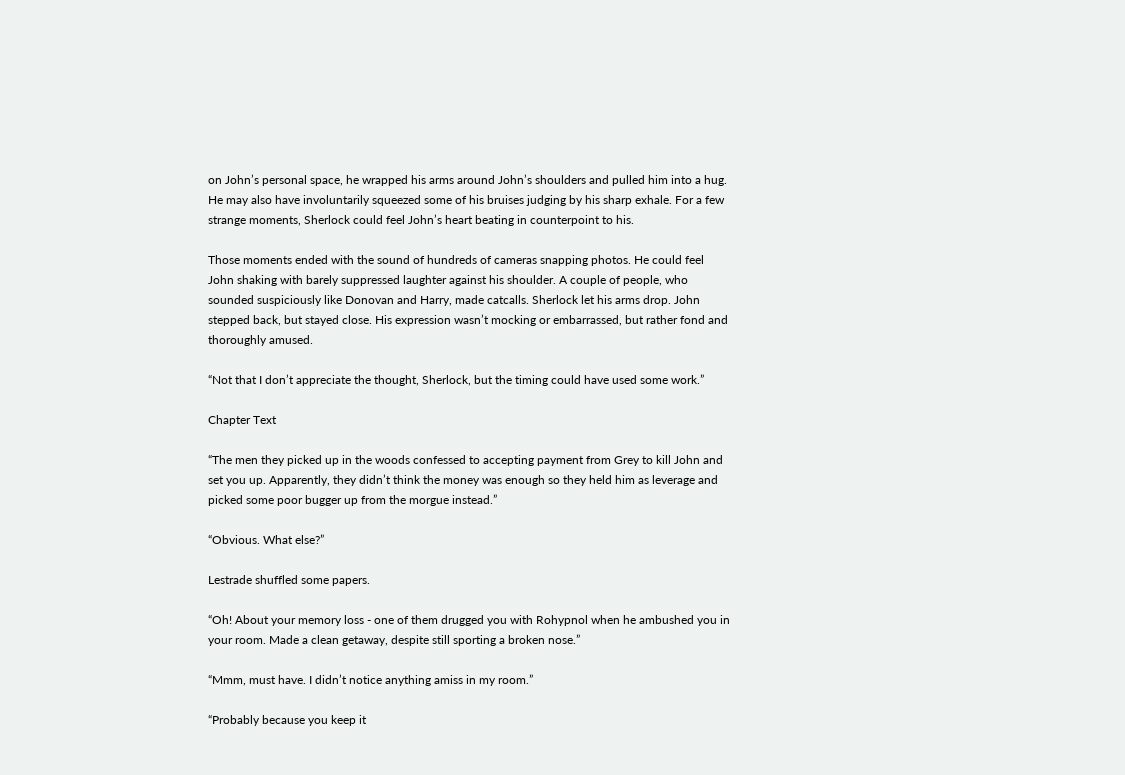on John’s personal space, he wrapped his arms around John’s shoulders and pulled him into a hug. He may also have involuntarily squeezed some of his bruises judging by his sharp exhale. For a few strange moments, Sherlock could feel John’s heart beating in counterpoint to his.

Those moments ended with the sound of hundreds of cameras snapping photos. He could feel John shaking with barely suppressed laughter against his shoulder. A couple of people, who sounded suspiciously like Donovan and Harry, made catcalls. Sherlock let his arms drop. John stepped back, but stayed close. His expression wasn’t mocking or embarrassed, but rather fond and thoroughly amused.

“Not that I don’t appreciate the thought, Sherlock, but the timing could have used some work.”

Chapter Text

“The men they picked up in the woods confessed to accepting payment from Grey to kill John and set you up. Apparently, they didn’t think the money was enough so they held him as leverage and picked some poor bugger up from the morgue instead.”

“Obvious. What else?”

Lestrade shuffled some papers.

“Oh! About your memory loss - one of them drugged you with Rohypnol when he ambushed you in your room. Made a clean getaway, despite still sporting a broken nose.”

“Mmm, must have. I didn’t notice anything amiss in my room.”

“Probably because you keep it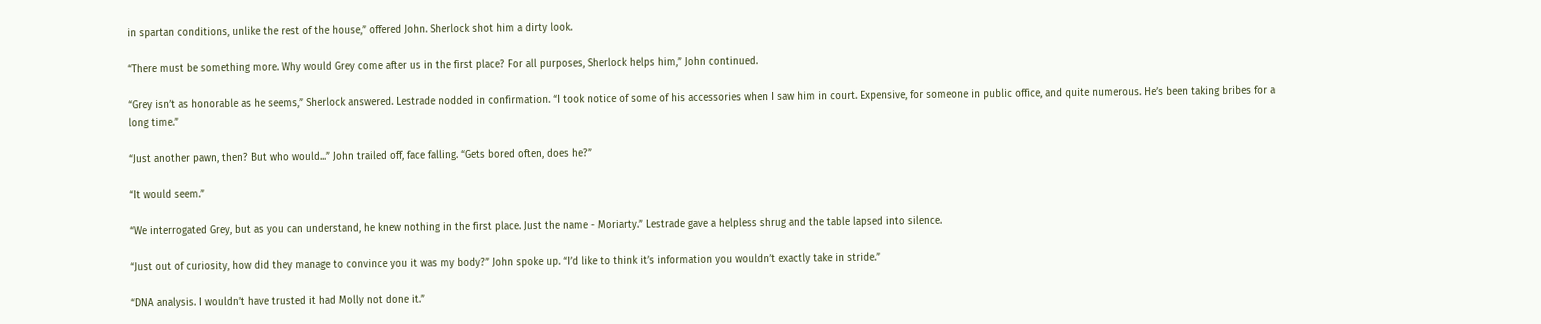in spartan conditions, unlike the rest of the house,” offered John. Sherlock shot him a dirty look.

“There must be something more. Why would Grey come after us in the first place? For all purposes, Sherlock helps him,” John continued.

“Grey isn’t as honorable as he seems,” Sherlock answered. Lestrade nodded in confirmation. “I took notice of some of his accessories when I saw him in court. Expensive, for someone in public office, and quite numerous. He’s been taking bribes for a long time.”

“Just another pawn, then? But who would...” John trailed off, face falling. “Gets bored often, does he?”

“It would seem.”

“We interrogated Grey, but as you can understand, he knew nothing in the first place. Just the name - Moriarty.” Lestrade gave a helpless shrug and the table lapsed into silence.

“Just out of curiosity, how did they manage to convince you it was my body?” John spoke up. “I’d like to think it’s information you wouldn’t exactly take in stride.”

“DNA analysis. I wouldn’t have trusted it had Molly not done it.”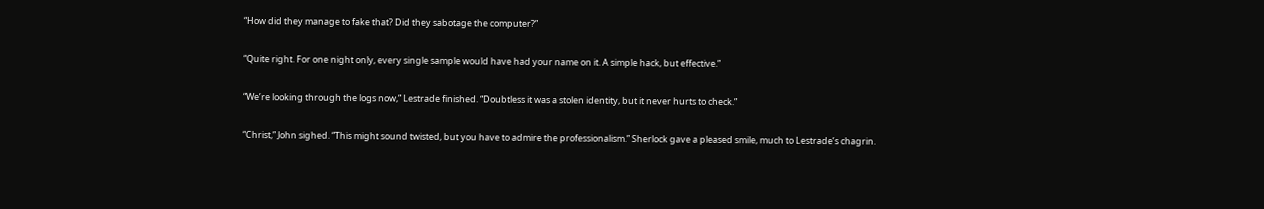“How did they manage to fake that? Did they sabotage the computer?”

“Quite right. For one night only, every single sample would have had your name on it. A simple hack, but effective.”

“We’re looking through the logs now,” Lestrade finished. “Doubtless it was a stolen identity, but it never hurts to check.”

“Christ,” John sighed. “This might sound twisted, but you have to admire the professionalism.” Sherlock gave a pleased smile, much to Lestrade’s chagrin.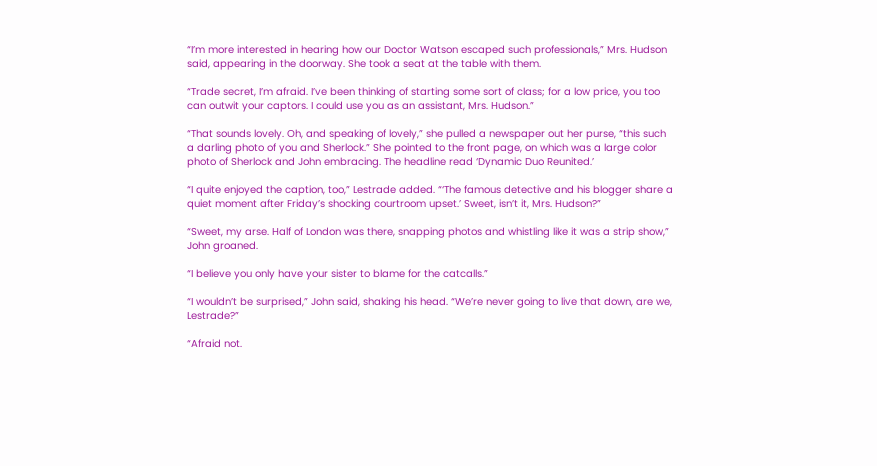“I’m more interested in hearing how our Doctor Watson escaped such professionals,” Mrs. Hudson said, appearing in the doorway. She took a seat at the table with them.

“Trade secret, I’m afraid. I’ve been thinking of starting some sort of class; for a low price, you too can outwit your captors. I could use you as an assistant, Mrs. Hudson.”

“That sounds lovely. Oh, and speaking of lovely,” she pulled a newspaper out her purse, “this such a darling photo of you and Sherlock.” She pointed to the front page, on which was a large color photo of Sherlock and John embracing. The headline read ‘Dynamic Duo Reunited.’

“I quite enjoyed the caption, too,” Lestrade added. “‘The famous detective and his blogger share a quiet moment after Friday’s shocking courtroom upset.’ Sweet, isn’t it, Mrs. Hudson?”

“Sweet, my arse. Half of London was there, snapping photos and whistling like it was a strip show,” John groaned.

“I believe you only have your sister to blame for the catcalls.”

“I wouldn’t be surprised,” John said, shaking his head. “We’re never going to live that down, are we, Lestrade?”

“Afraid not.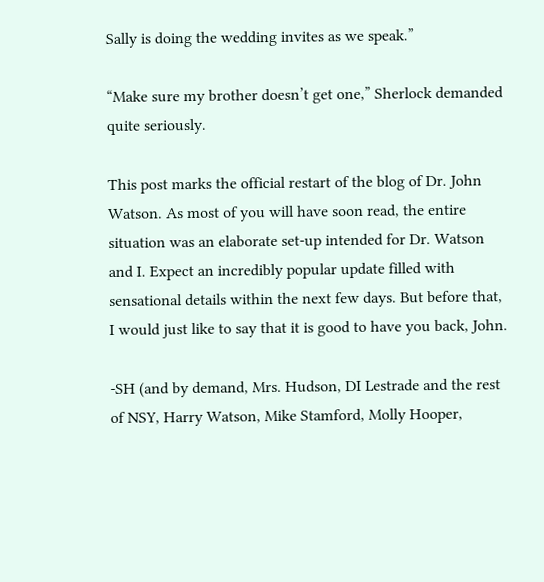Sally is doing the wedding invites as we speak.”

“Make sure my brother doesn’t get one,” Sherlock demanded quite seriously.

This post marks the official restart of the blog of Dr. John Watson. As most of you will have soon read, the entire situation was an elaborate set-up intended for Dr. Watson and I. Expect an incredibly popular update filled with sensational details within the next few days. But before that, I would just like to say that it is good to have you back, John.

-SH (and by demand, Mrs. Hudson, DI Lestrade and the rest of NSY, Harry Watson, Mike Stamford, Molly Hooper,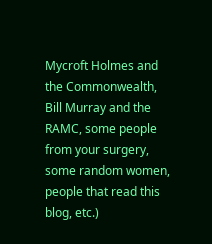Mycroft Holmes and the Commonwealth, Bill Murray and the RAMC, some people from your surgery, some random women, people that read this blog, etc.)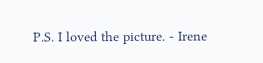P.S. I loved the picture. - Irene